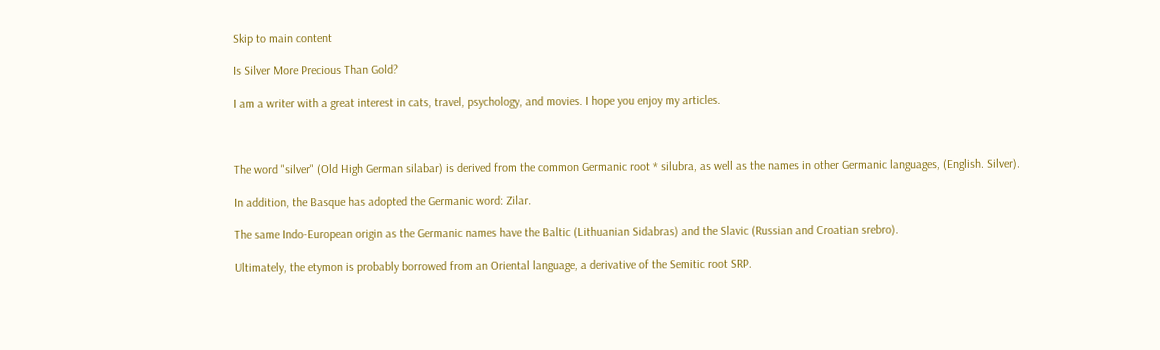Skip to main content

Is Silver More Precious Than Gold?

I am a writer with a great interest in cats, travel, psychology, and movies. I hope you enjoy my articles.



The word "silver" (Old High German silabar) is derived from the common Germanic root * silubra, as well as the names in other Germanic languages, (English. Silver).

In addition, the Basque has adopted the Germanic word: Zilar.

The same Indo-European origin as the Germanic names have the Baltic (Lithuanian Sidabras) and the Slavic (Russian and Croatian srebro).

Ultimately, the etymon is probably borrowed from an Oriental language, a derivative of the Semitic root SRP.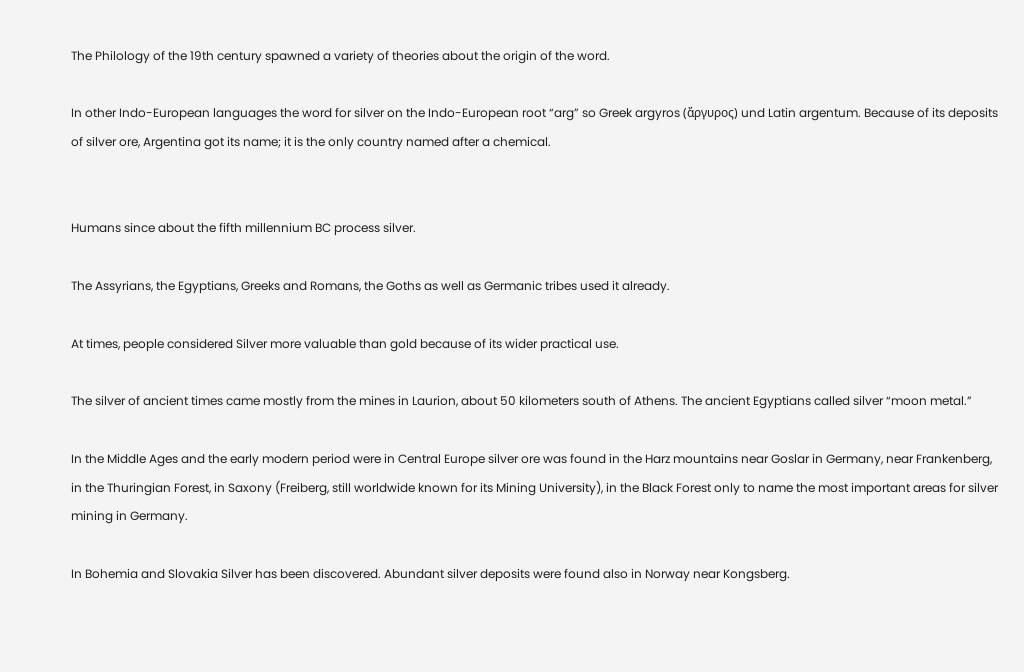The Philology of the 19th century spawned a variety of theories about the origin of the word.

In other Indo-European languages the word for silver on the Indo-European root “arg” so Greek argyros (ἄργυρος) und Latin argentum. Because of its deposits of silver ore, Argentina got its name; it is the only country named after a chemical.


Humans since about the fifth millennium BC process silver.

The Assyrians, the Egyptians, Greeks and Romans, the Goths as well as Germanic tribes used it already.

At times, people considered Silver more valuable than gold because of its wider practical use.

The silver of ancient times came mostly from the mines in Laurion, about 50 kilometers south of Athens. The ancient Egyptians called silver “moon metal.”

In the Middle Ages and the early modern period were in Central Europe silver ore was found in the Harz mountains near Goslar in Germany, near Frankenberg, in the Thuringian Forest, in Saxony (Freiberg, still worldwide known for its Mining University), in the Black Forest only to name the most important areas for silver mining in Germany.

In Bohemia and Slovakia Silver has been discovered. Abundant silver deposits were found also in Norway near Kongsberg.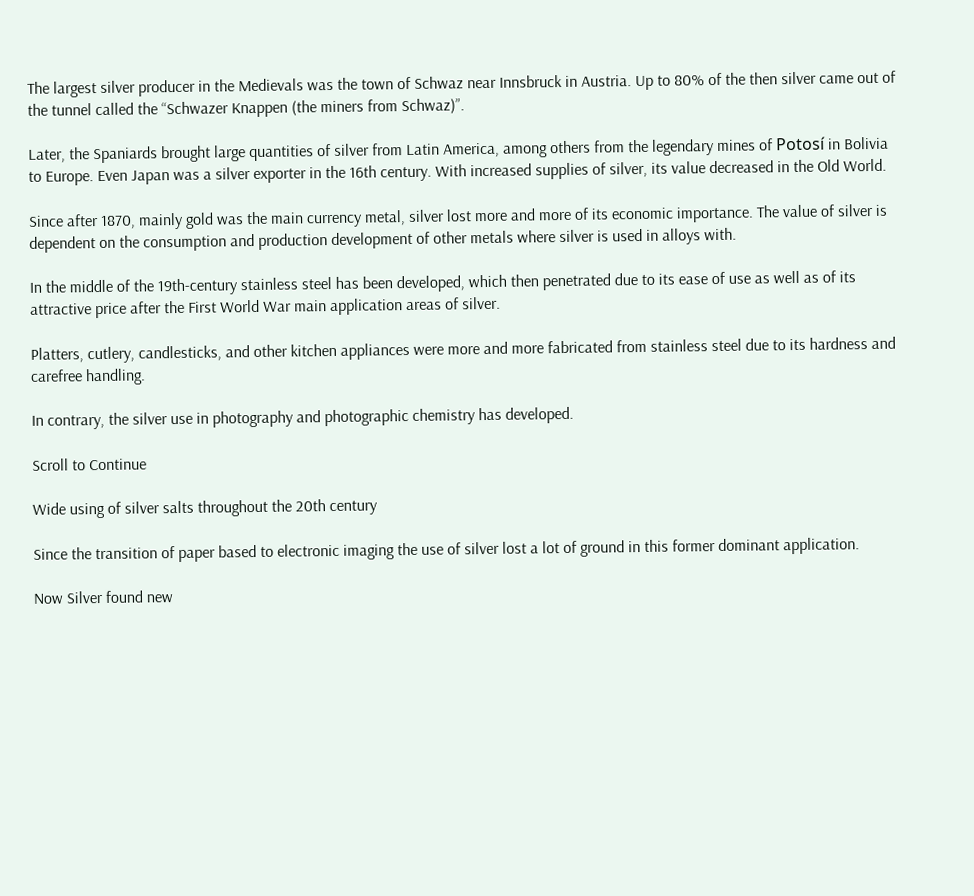The largest silver producer in the Medievals was the town of Schwaz near Innsbruck in Austria. Up to 80% of the then silver came out of the tunnel called the “Schwazer Knappen (the miners from Schwaz)”.

Later, the Spaniards brought large quantities of silver from Latin America, among others from the legendary mines of Potosí in Bolivia to Europe. Even Japan was a silver exporter in the 16th century. With increased supplies of silver, its value decreased in the Old World.

Since after 1870, mainly gold was the main currency metal, silver lost more and more of its economic importance. The value of silver is dependent on the consumption and production development of other metals where silver is used in alloys with.

In the middle of the 19th-century stainless steel has been developed, which then penetrated due to its ease of use as well as of its attractive price after the First World War main application areas of silver.

Platters, cutlery, candlesticks, and other kitchen appliances were more and more fabricated from stainless steel due to its hardness and carefree handling.

In contrary, the silver use in photography and photographic chemistry has developed.

Scroll to Continue

Wide using of silver salts throughout the 20th century

Since the transition of paper based to electronic imaging the use of silver lost a lot of ground in this former dominant application.

Now Silver found new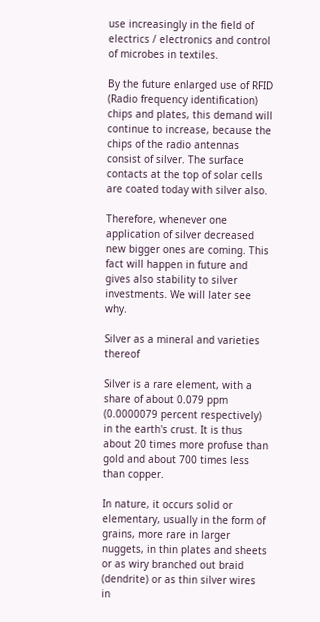use increasingly in the field of electrics / electronics and control of microbes in textiles.

By the future enlarged use of RFID (Radio frequency identification) chips and plates, this demand will continue to increase, because the chips of the radio antennas consist of silver. The surface contacts at the top of solar cells are coated today with silver also.

Therefore, whenever one application of silver decreased new bigger ones are coming. This fact will happen in future and gives also stability to silver investments. We will later see why.

Silver as a mineral and varieties thereof

Silver is a rare element, with a share of about 0.079 ppm (0.0000079 percent respectively) in the earth's crust. It is thus about 20 times more profuse than gold and about 700 times less than copper.

In nature, it occurs solid or elementary, usually in the form of grains, more rare in larger nuggets, in thin plates and sheets or as wiry branched out braid (dendrite) or as thin silver wires in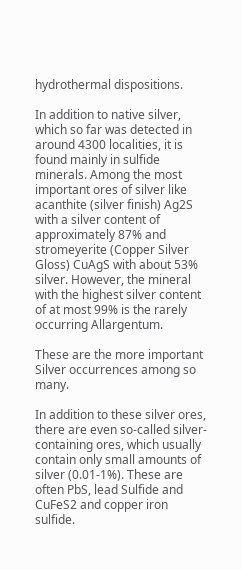hydrothermal dispositions.

In addition to native silver, which so far was detected in around 4300 localities, it is found mainly in sulfide minerals. Among the most important ores of silver like acanthite (silver finish) Ag2S with a silver content of approximately 87% and stromeyerite (Copper Silver Gloss) CuAgS with about 53% silver. However, the mineral with the highest silver content of at most 99% is the rarely occurring Allargentum.

These are the more important Silver occurrences among so many.

In addition to these silver ores, there are even so-called silver-containing ores, which usually contain only small amounts of silver (0.01-1%). These are often PbS, lead Sulfide and CuFeS2 and copper iron sulfide.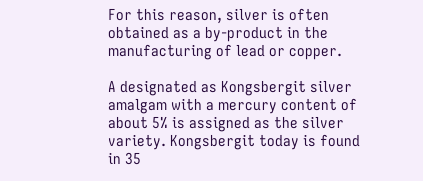For this reason, silver is often obtained as a by-product in the manufacturing of lead or copper.

A designated as Kongsbergit silver amalgam with a mercury content of about 5% is assigned as the silver variety. Kongsbergit today is found in 35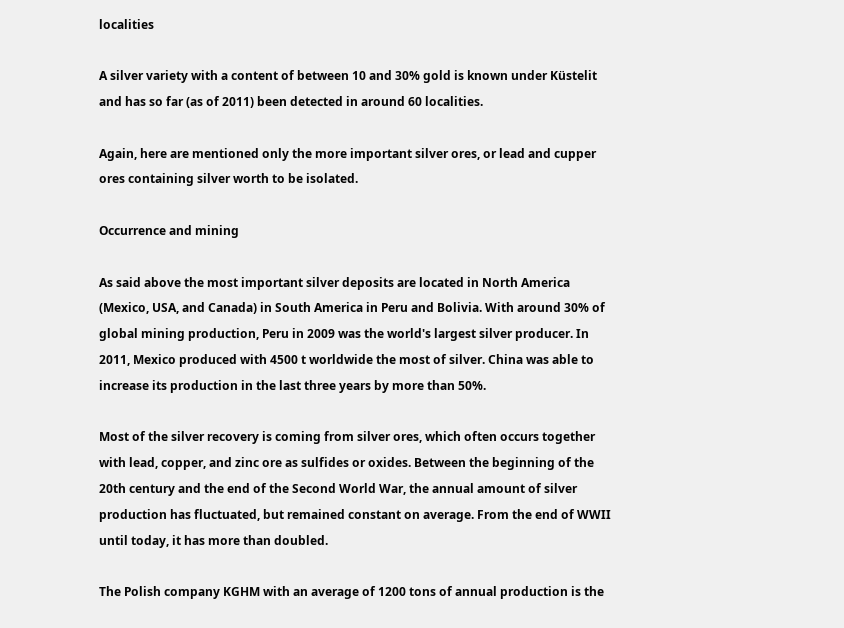localities

A silver variety with a content of between 10 and 30% gold is known under Küstelit and has so far (as of 2011) been detected in around 60 localities.

Again, here are mentioned only the more important silver ores, or lead and cupper ores containing silver worth to be isolated.

Occurrence and mining

As said above the most important silver deposits are located in North America (Mexico, USA, and Canada) in South America in Peru and Bolivia. With around 30% of global mining production, Peru in 2009 was the world's largest silver producer. In 2011, Mexico produced with 4500 t worldwide the most of silver. China was able to increase its production in the last three years by more than 50%.

Most of the silver recovery is coming from silver ores, which often occurs together with lead, copper, and zinc ore as sulfides or oxides. Between the beginning of the 20th century and the end of the Second World War, the annual amount of silver production has fluctuated, but remained constant on average. From the end of WWII until today, it has more than doubled.

The Polish company KGHM with an average of 1200 tons of annual production is the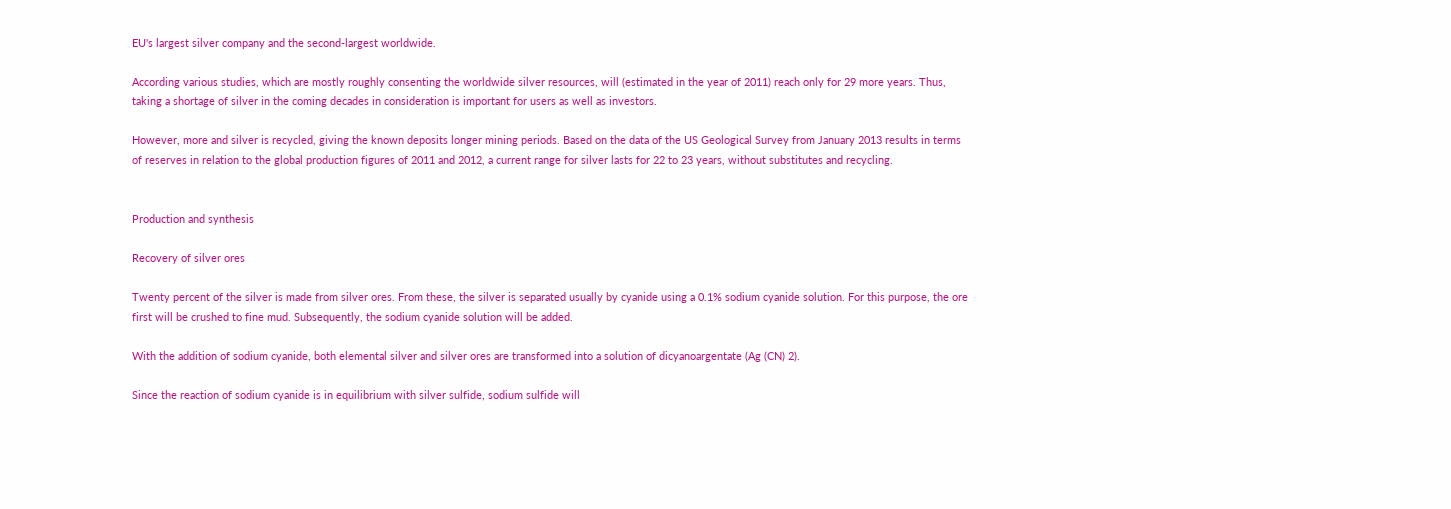EU's largest silver company and the second-largest worldwide.

According various studies, which are mostly roughly consenting the worldwide silver resources, will (estimated in the year of 2011) reach only for 29 more years. Thus, taking a shortage of silver in the coming decades in consideration is important for users as well as investors.

However, more and silver is recycled, giving the known deposits longer mining periods. Based on the data of the US Geological Survey from January 2013 results in terms of reserves in relation to the global production figures of 2011 and 2012, a current range for silver lasts for 22 to 23 years, without substitutes and recycling.


Production and synthesis

Recovery of silver ores

Twenty percent of the silver is made from silver ores. From these, the silver is separated usually by cyanide using a 0.1% sodium cyanide solution. For this purpose, the ore first will be crushed to fine mud. Subsequently, the sodium cyanide solution will be added.

With the addition of sodium cyanide, both elemental silver and silver ores are transformed into a solution of dicyanoargentate (Ag (CN) 2).

Since the reaction of sodium cyanide is in equilibrium with silver sulfide, sodium sulfide will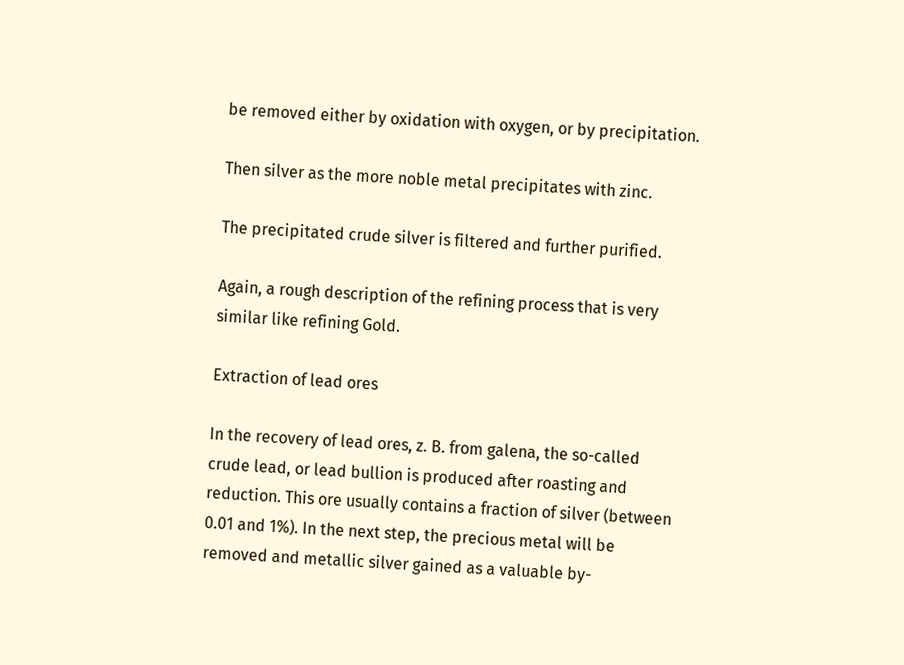be removed either by oxidation with oxygen, or by precipitation.

Then silver as the more noble metal precipitates with zinc.

The precipitated crude silver is filtered and further purified.

Again, a rough description of the refining process that is very similar like refining Gold.

Extraction of lead ores

In the recovery of lead ores, z. B. from galena, the so-called crude lead, or lead bullion is produced after roasting and reduction. This ore usually contains a fraction of silver (between 0.01 and 1%). In the next step, the precious metal will be removed and metallic silver gained as a valuable by-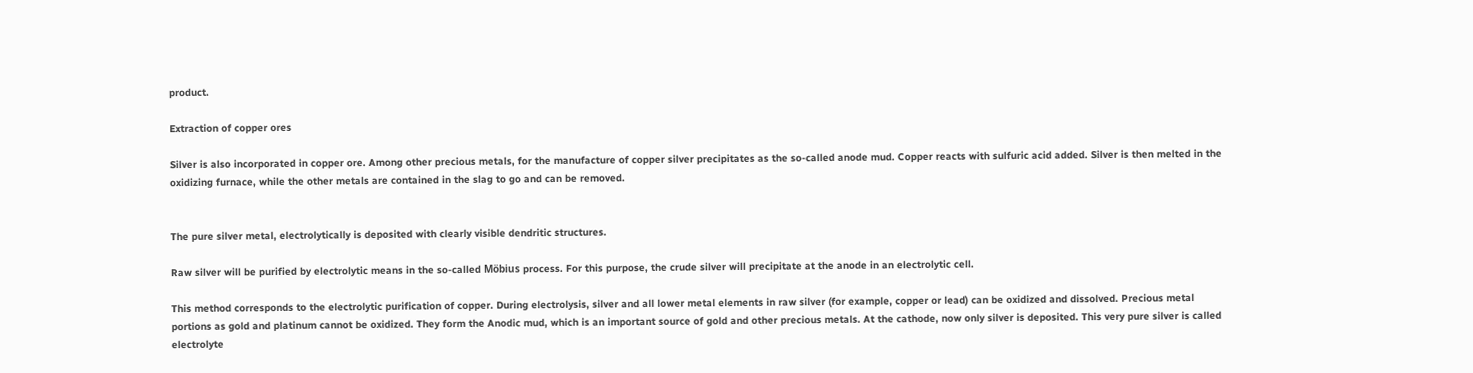product.

Extraction of copper ores

Silver is also incorporated in copper ore. Among other precious metals, for the manufacture of copper silver precipitates as the so-called anode mud. Copper reacts with sulfuric acid added. Silver is then melted in the oxidizing furnace, while the other metals are contained in the slag to go and can be removed.


The pure silver metal, electrolytically is deposited with clearly visible dendritic structures.

Raw silver will be purified by electrolytic means in the so-called Möbius process. For this purpose, the crude silver will precipitate at the anode in an electrolytic cell.

This method corresponds to the electrolytic purification of copper. During electrolysis, silver and all lower metal elements in raw silver (for example, copper or lead) can be oxidized and dissolved. Precious metal portions as gold and platinum cannot be oxidized. They form the Anodic mud, which is an important source of gold and other precious metals. At the cathode, now only silver is deposited. This very pure silver is called electrolyte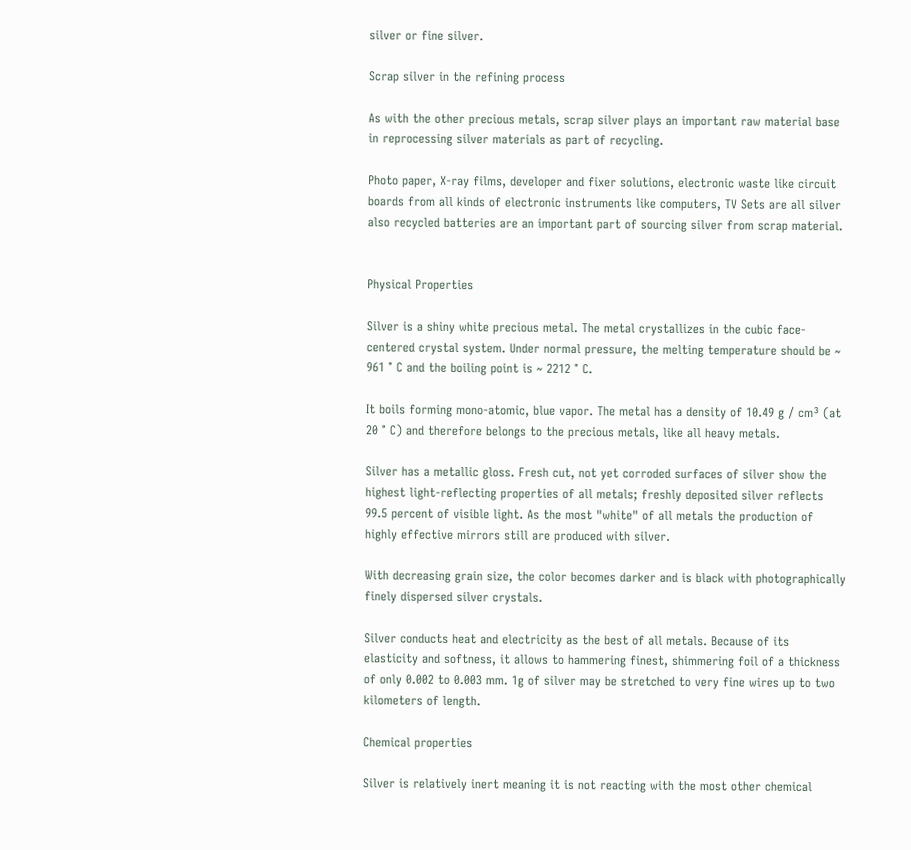silver or fine silver.

Scrap silver in the refining process

As with the other precious metals, scrap silver plays an important raw material base in reprocessing silver materials as part of recycling.

Photo paper, X-ray films, developer and fixer solutions, electronic waste like circuit boards from all kinds of electronic instruments like computers, TV Sets are all silver also recycled batteries are an important part of sourcing silver from scrap material.


Physical Properties

Silver is a shiny white precious metal. The metal crystallizes in the cubic face-centered crystal system. Under normal pressure, the melting temperature should be ~ 961 ° C and the boiling point is ~ 2212 ° C.

It boils forming mono-atomic, blue vapor. The metal has a density of 10.49 g / cm³ (at 20 ° C) and therefore belongs to the precious metals, like all heavy metals.

Silver has a metallic gloss. Fresh cut, not yet corroded surfaces of silver show the highest light-reflecting properties of all metals; freshly deposited silver reflects 99.5 percent of visible light. As the most "white" of all metals the production of highly effective mirrors still are produced with silver.

With decreasing grain size, the color becomes darker and is black with photographically finely dispersed silver crystals.

Silver conducts heat and electricity as the best of all metals. Because of its elasticity and softness, it allows to hammering finest, shimmering foil of a thickness of only 0.002 to 0.003 mm. 1g of silver may be stretched to very fine wires up to two kilometers of length.

Chemical properties

Silver is relatively inert meaning it is not reacting with the most other chemical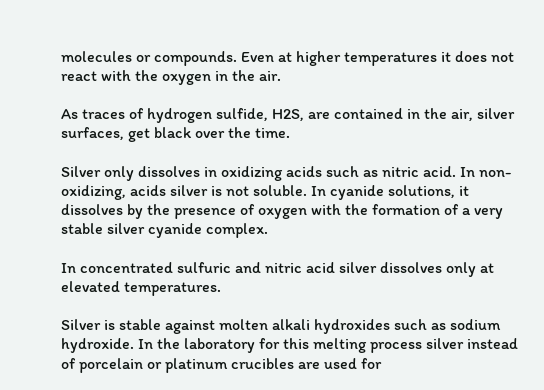molecules or compounds. Even at higher temperatures it does not react with the oxygen in the air.

As traces of hydrogen sulfide, H2S, are contained in the air, silver surfaces, get black over the time.

Silver only dissolves in oxidizing acids such as nitric acid. In non-oxidizing, acids silver is not soluble. In cyanide solutions, it dissolves by the presence of oxygen with the formation of a very stable silver cyanide complex.

In concentrated sulfuric and nitric acid silver dissolves only at elevated temperatures.

Silver is stable against molten alkali hydroxides such as sodium hydroxide. In the laboratory for this melting process silver instead of porcelain or platinum crucibles are used for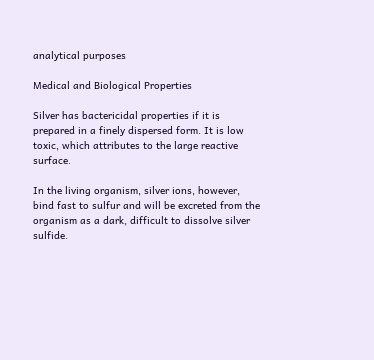analytical purposes

Medical and Biological Properties

Silver has bactericidal properties if it is prepared in a finely dispersed form. It is low toxic, which attributes to the large reactive surface.

In the living organism, silver ions, however, bind fast to sulfur and will be excreted from the organism as a dark, difficult to dissolve silver sulfide.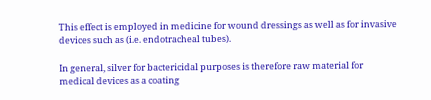This effect is employed in medicine for wound dressings as well as for invasive devices such as (i.e. endotracheal tubes).

In general, silver for bactericidal purposes is therefore raw material for medical devices as a coating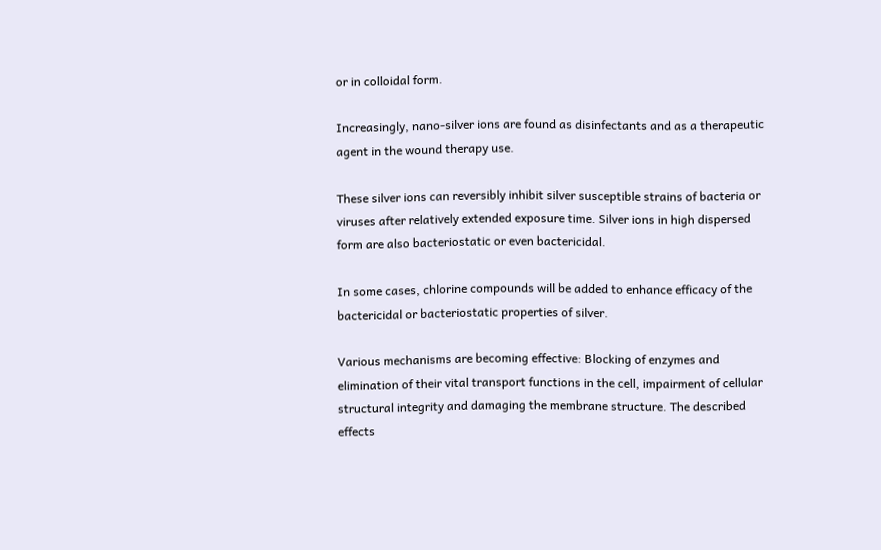or in colloidal form.

Increasingly, nano-silver ions are found as disinfectants and as a therapeutic agent in the wound therapy use.

These silver ions can reversibly inhibit silver susceptible strains of bacteria or viruses after relatively extended exposure time. Silver ions in high dispersed form are also bacteriostatic or even bactericidal.

In some cases, chlorine compounds will be added to enhance efficacy of the bactericidal or bacteriostatic properties of silver.

Various mechanisms are becoming effective: Blocking of enzymes and elimination of their vital transport functions in the cell, impairment of cellular structural integrity and damaging the membrane structure. The described effects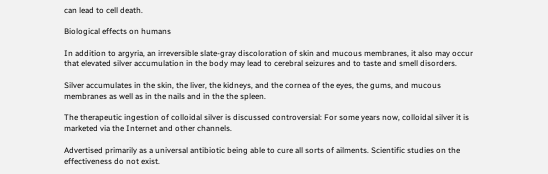can lead to cell death.

Biological effects on humans

In addition to argyria, an irreversible slate-gray discoloration of skin and mucous membranes, it also may occur that elevated silver accumulation in the body may lead to cerebral seizures and to taste and smell disorders.

Silver accumulates in the skin, the liver, the kidneys, and the cornea of the eyes, the gums, and mucous membranes as well as in the nails and in the the spleen.

The therapeutic ingestion of colloidal silver is discussed controversial: For some years now, colloidal silver it is marketed via the Internet and other channels.

Advertised primarily as a universal antibiotic being able to cure all sorts of ailments. Scientific studies on the effectiveness do not exist.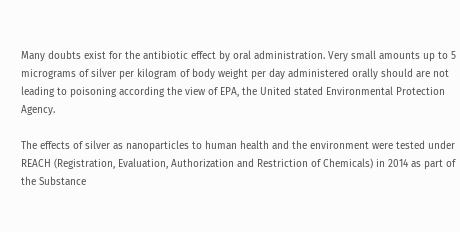Many doubts exist for the antibiotic effect by oral administration. Very small amounts up to 5 micrograms of silver per kilogram of body weight per day administered orally should are not leading to poisoning according the view of EPA, the United stated Environmental Protection Agency.

The effects of silver as nanoparticles to human health and the environment were tested under REACH (Registration, Evaluation, Authorization and Restriction of Chemicals) in 2014 as part of the Substance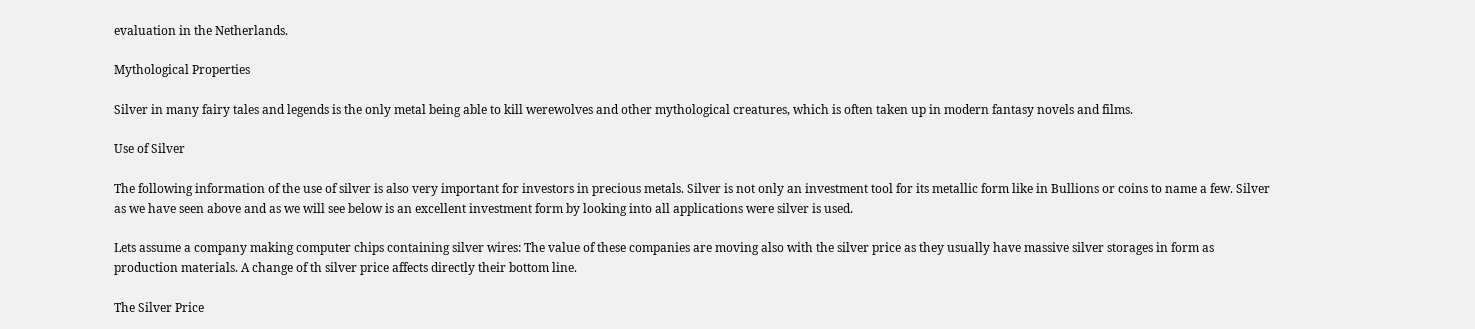evaluation in the Netherlands.

Mythological Properties

Silver in many fairy tales and legends is the only metal being able to kill werewolves and other mythological creatures, which is often taken up in modern fantasy novels and films.

Use of Silver

The following information of the use of silver is also very important for investors in precious metals. Silver is not only an investment tool for its metallic form like in Bullions or coins to name a few. Silver as we have seen above and as we will see below is an excellent investment form by looking into all applications were silver is used.

Lets assume a company making computer chips containing silver wires: The value of these companies are moving also with the silver price as they usually have massive silver storages in form as production materials. A change of th silver price affects directly their bottom line.

The Silver Price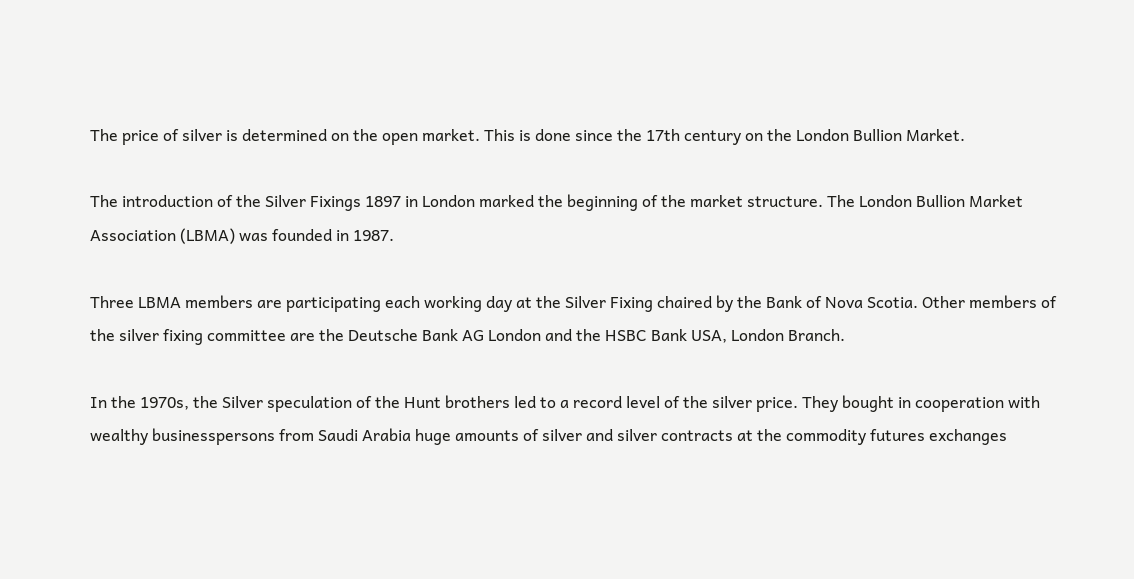The price of silver is determined on the open market. This is done since the 17th century on the London Bullion Market.

The introduction of the Silver Fixings 1897 in London marked the beginning of the market structure. The London Bullion Market Association (LBMA) was founded in 1987.

Three LBMA members are participating each working day at the Silver Fixing chaired by the Bank of Nova Scotia. Other members of the silver fixing committee are the Deutsche Bank AG London and the HSBC Bank USA, London Branch.

In the 1970s, the Silver speculation of the Hunt brothers led to a record level of the silver price. They bought in cooperation with wealthy businesspersons from Saudi Arabia huge amounts of silver and silver contracts at the commodity futures exchanges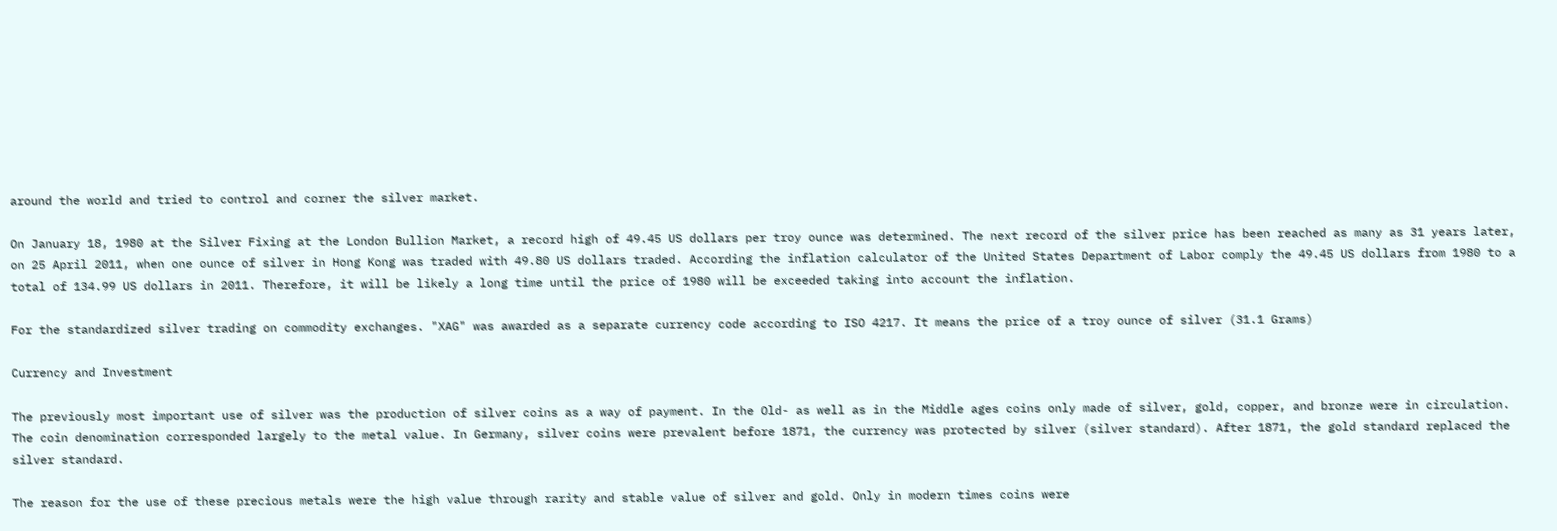around the world and tried to control and corner the silver market.

On January 18, 1980 at the Silver Fixing at the London Bullion Market, a record high of 49.45 US dollars per troy ounce was determined. The next record of the silver price has been reached as many as 31 years later, on 25 April 2011, when one ounce of silver in Hong Kong was traded with 49.80 US dollars traded. According the inflation calculator of the United States Department of Labor comply the 49.45 US dollars from 1980 to a total of 134.99 US dollars in 2011. Therefore, it will be likely a long time until the price of 1980 will be exceeded taking into account the inflation.

For the standardized silver trading on commodity exchanges. "XAG" was awarded as a separate currency code according to ISO 4217. It means the price of a troy ounce of silver (31.1 Grams)

Currency and Investment

The previously most important use of silver was the production of silver coins as a way of payment. In the Old- as well as in the Middle ages coins only made of silver, gold, copper, and bronze were in circulation. The coin denomination corresponded largely to the metal value. In Germany, silver coins were prevalent before 1871, the currency was protected by silver (silver standard). After 1871, the gold standard replaced the silver standard.

The reason for the use of these precious metals were the high value through rarity and stable value of silver and gold. Only in modern times coins were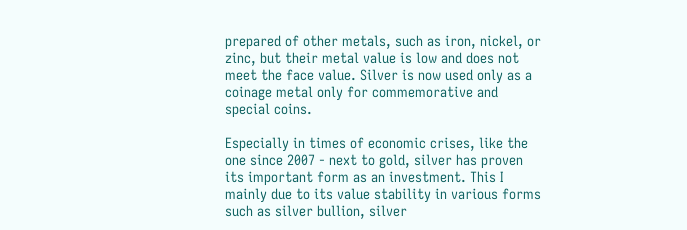prepared of other metals, such as iron, nickel, or zinc, but their metal value is low and does not meet the face value. Silver is now used only as a coinage metal only for commemorative and special coins.

Especially in times of economic crises, like the one since 2007 - next to gold, silver has proven its important form as an investment. This I mainly due to its value stability in various forms such as silver bullion, silver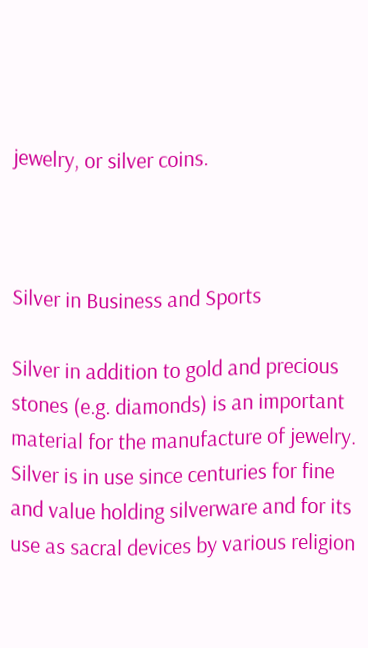jewelry, or silver coins.



Silver in Business and Sports

Silver in addition to gold and precious stones (e.g. diamonds) is an important material for the manufacture of jewelry. Silver is in use since centuries for fine and value holding silverware and for its use as sacral devices by various religion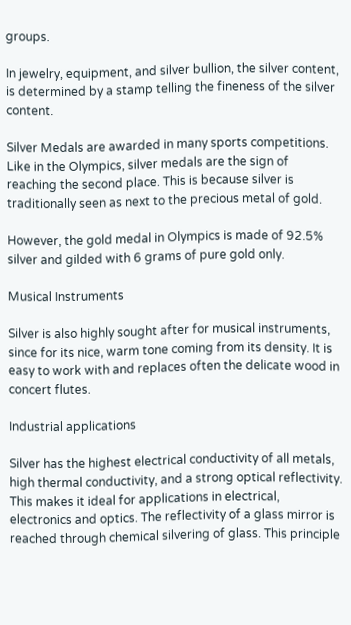groups.

In jewelry, equipment, and silver bullion, the silver content, is determined by a stamp telling the fineness of the silver content.

Silver Medals are awarded in many sports competitions. Like in the Olympics, silver medals are the sign of reaching the second place. This is because silver is traditionally seen as next to the precious metal of gold.

However, the gold medal in Olympics is made of 92.5% silver and gilded with 6 grams of pure gold only.

Musical Instruments

Silver is also highly sought after for musical instruments, since for its nice, warm tone coming from its density. It is easy to work with and replaces often the delicate wood in concert flutes.

Industrial applications

Silver has the highest electrical conductivity of all metals, high thermal conductivity, and a strong optical reflectivity. This makes it ideal for applications in electrical, electronics and optics. The reflectivity of a glass mirror is reached through chemical silvering of glass. This principle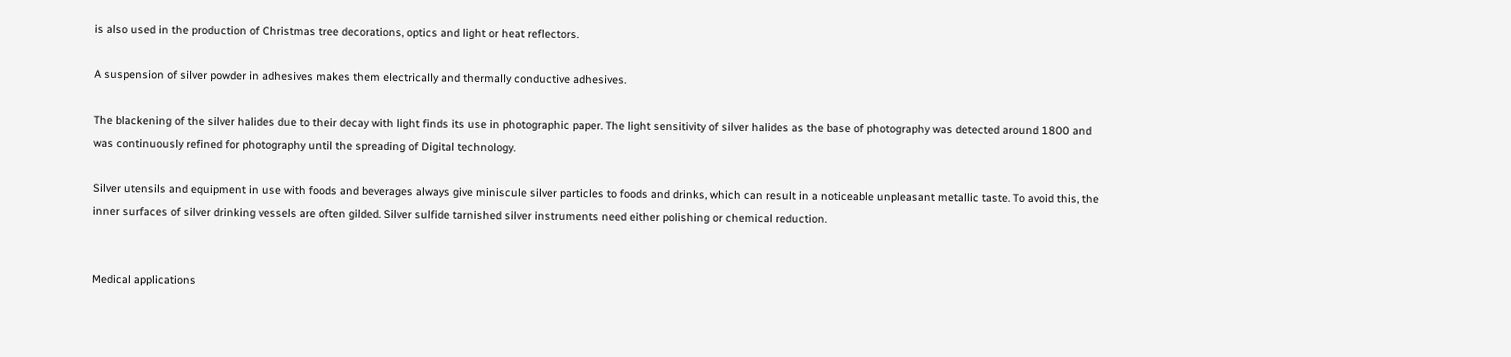is also used in the production of Christmas tree decorations, optics and light or heat reflectors.

A suspension of silver powder in adhesives makes them electrically and thermally conductive adhesives.

The blackening of the silver halides due to their decay with light finds its use in photographic paper. The light sensitivity of silver halides as the base of photography was detected around 1800 and was continuously refined for photography until the spreading of Digital technology.

Silver utensils and equipment in use with foods and beverages always give miniscule silver particles to foods and drinks, which can result in a noticeable unpleasant metallic taste. To avoid this, the inner surfaces of silver drinking vessels are often gilded. Silver sulfide tarnished silver instruments need either polishing or chemical reduction.


Medical applications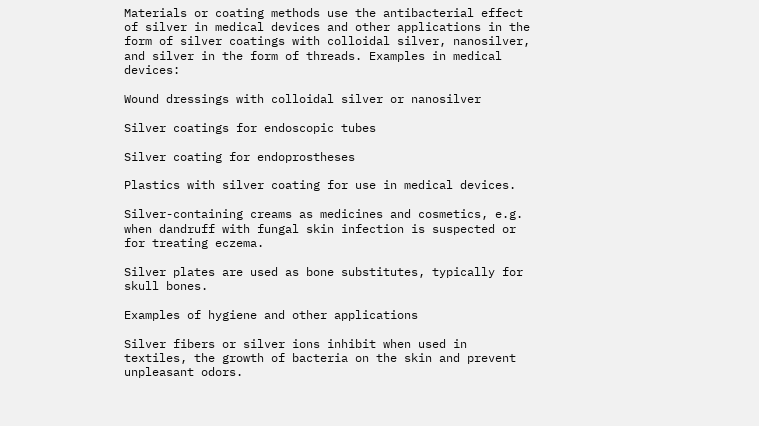Materials or coating methods use the antibacterial effect of silver in medical devices and other applications in the form of silver coatings with colloidal silver, nanosilver, and silver in the form of threads. Examples in medical devices:

Wound dressings with colloidal silver or nanosilver

Silver coatings for endoscopic tubes

Silver coating for endoprostheses

Plastics with silver coating for use in medical devices.

Silver-containing creams as medicines and cosmetics, e.g. when dandruff with fungal skin infection is suspected or for treating eczema.

Silver plates are used as bone substitutes, typically for skull bones.

Examples of hygiene and other applications

Silver fibers or silver ions inhibit when used in textiles, the growth of bacteria on the skin and prevent unpleasant odors.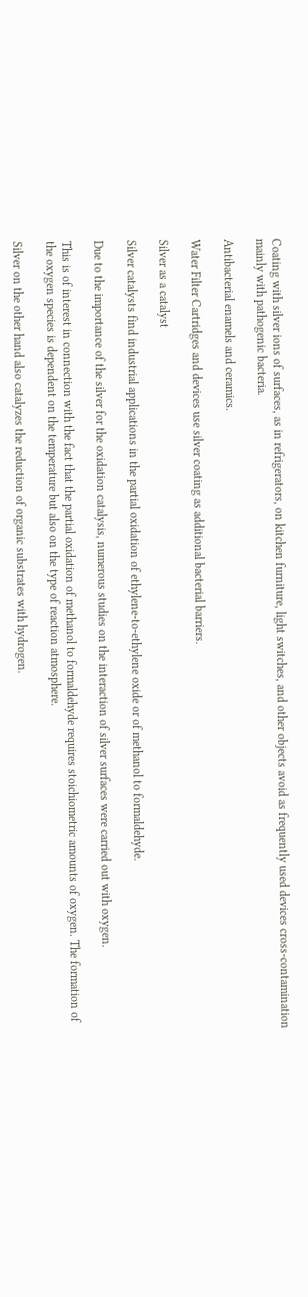Coating with silver ions of surfaces, as in refrigerators, on kitchen furniture, light switches, and other objects avoid as frequently used devices cross-contamination mainly with pathogenic bacteria.

Antibacterial enamels and ceramics.

Water Filter Cartridges and devices use silver coating as additional bacterial barriers.

Silver as a catalyst

Silver catalysts find industrial applications in the partial oxidation of ethylene-to-ethylene oxide or of methanol to formaldehyde.

Due to the importance of the silver for the oxidation catalysis, numerous studies on the interaction of silver surfaces were carried out with oxygen.

This is of interest in connection with the fact that the partial oxidation of methanol to formaldehyde requires stoichiometric amounts of oxygen. The formation of the oxygen species is dependent on the temperature but also on the type of reaction atmosphere.

Silver on the other hand also catalyzes the reduction of organic substrates with hydrogen.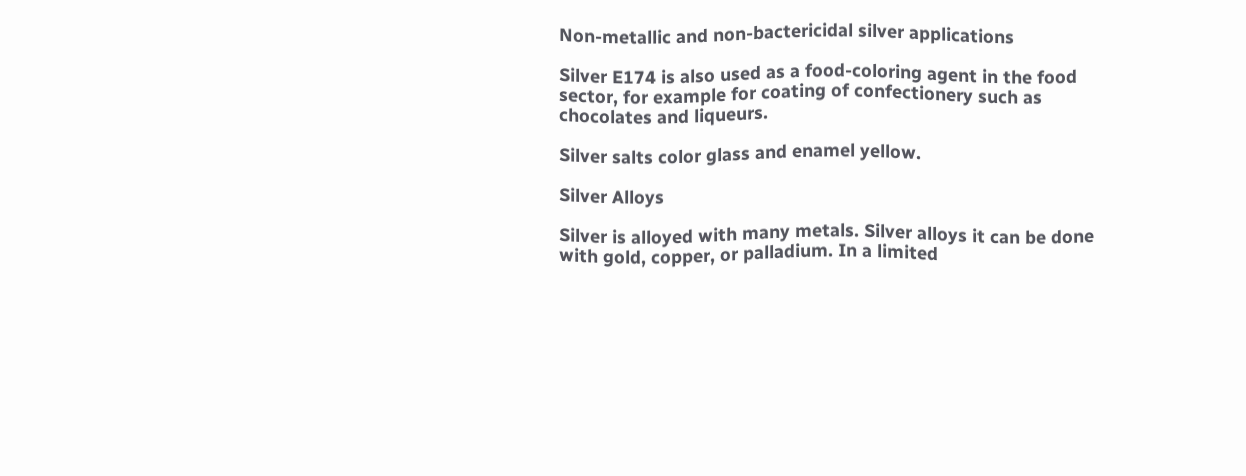Non-metallic and non-bactericidal silver applications

Silver E174 is also used as a food-coloring agent in the food sector, for example for coating of confectionery such as chocolates and liqueurs.

Silver salts color glass and enamel yellow.

Silver Alloys

Silver is alloyed with many metals. Silver alloys it can be done with gold, copper, or palladium. In a limited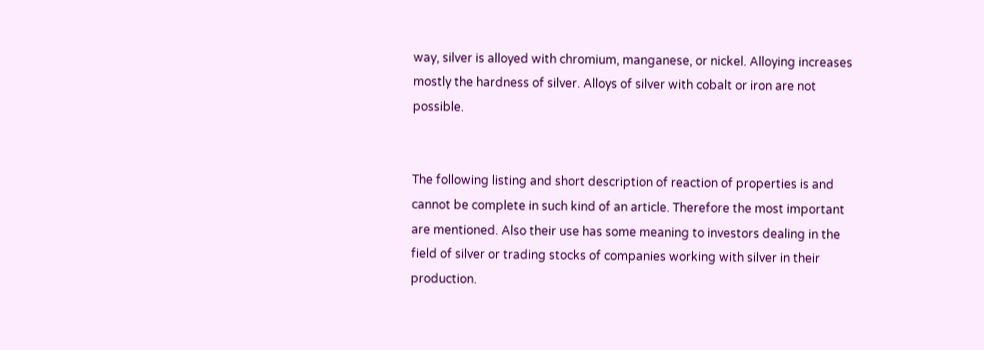way, silver is alloyed with chromium, manganese, or nickel. Alloying increases mostly the hardness of silver. Alloys of silver with cobalt or iron are not possible.


The following listing and short description of reaction of properties is and cannot be complete in such kind of an article. Therefore the most important are mentioned. Also their use has some meaning to investors dealing in the field of silver or trading stocks of companies working with silver in their production.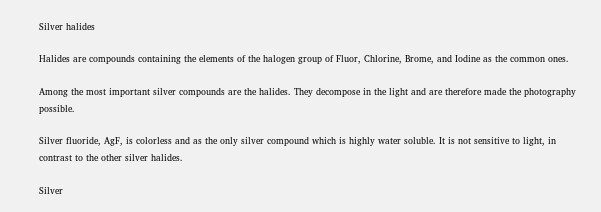Silver halides

Halides are compounds containing the elements of the halogen group of Fluor, Chlorine, Brome, and Iodine as the common ones.

Among the most important silver compounds are the halides. They decompose in the light and are therefore made the photography possible.

Silver fluoride, AgF, is colorless and as the only silver compound which is highly water soluble. It is not sensitive to light, in contrast to the other silver halides.

Silver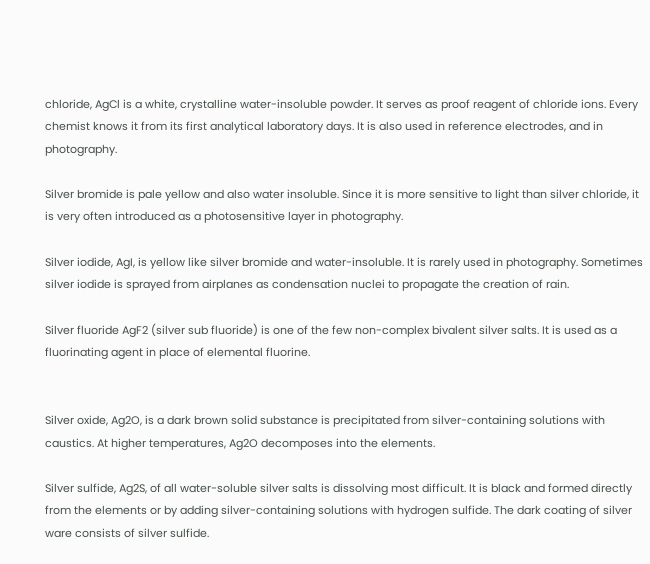chloride, AgCl is a white, crystalline water-insoluble powder. It serves as proof reagent of chloride ions. Every chemist knows it from its first analytical laboratory days. It is also used in reference electrodes, and in photography.

Silver bromide is pale yellow and also water insoluble. Since it is more sensitive to light than silver chloride, it is very often introduced as a photosensitive layer in photography.

Silver iodide, AgI, is yellow like silver bromide and water-insoluble. It is rarely used in photography. Sometimes silver iodide is sprayed from airplanes as condensation nuclei to propagate the creation of rain.

Silver fluoride AgF2 (silver sub fluoride) is one of the few non-complex bivalent silver salts. It is used as a fluorinating agent in place of elemental fluorine.


Silver oxide, Ag2O, is a dark brown solid substance is precipitated from silver-containing solutions with caustics. At higher temperatures, Ag2O decomposes into the elements.

Silver sulfide, Ag2S, of all water-soluble silver salts is dissolving most difficult. It is black and formed directly from the elements or by adding silver-containing solutions with hydrogen sulfide. The dark coating of silver ware consists of silver sulfide.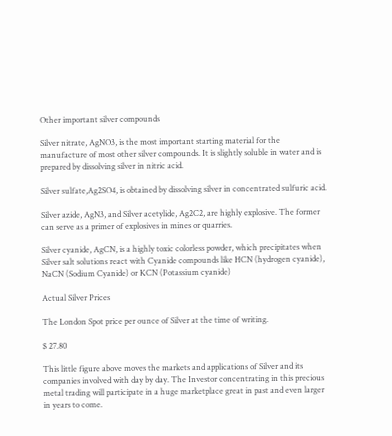Other important silver compounds

Silver nitrate, AgNO3, is the most important starting material for the manufacture of most other silver compounds. It is slightly soluble in water and is prepared by dissolving silver in nitric acid.

Silver sulfate,Ag2SO4, is obtained by dissolving silver in concentrated sulfuric acid.

Silver azide, AgN3, and Silver acetylide, Ag2C2, are highly explosive. The former can serve as a primer of explosives in mines or quarries.

Silver cyanide, AgCN, is a highly toxic colorless powder, which precipitates when Silver salt solutions react with Cyanide compounds like HCN (hydrogen cyanide), NaCN (Sodium Cyanide) or KCN (Potassium cyanide)

Actual Silver Prices

The London Spot price per ounce of Silver at the time of writing.

$ 27.80

This little figure above moves the markets and applications of Silver and its companies involved with day by day. The Investor concentrating in this precious metal trading will participate in a huge marketplace great in past and even larger in years to come.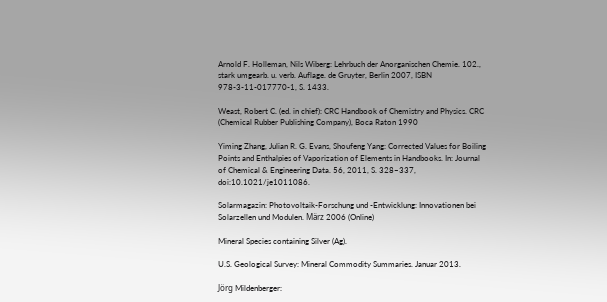Arnold F. Holleman, Nils Wiberg: Lehrbuch der Anorganischen Chemie. 102., stark umgearb. u. verb. Auflage. de Gruyter, Berlin 2007, ISBN 978-3-11-017770-1, S. 1433.

Weast, Robert C. (ed. in chief): CRC Handbook of Chemistry and Physics. CRC (Chemical Rubber Publishing Company), Boca Raton 1990

Yiming Zhang, Julian R. G. Evans, Shoufeng Yang: Corrected Values for Boiling Points and Enthalpies of Vaporization of Elements in Handbooks. In: Journal of Chemical & Engineering Data. 56, 2011, S. 328–337, doi:10.1021/je1011086.

Solarmagazin: Photovoltaik-Forschung und -Entwicklung: Innovationen bei Solarzellen und Modulen. März 2006 (Online)

Mineral Species containing Silver (Ag).

U.S. Geological Survey: Mineral Commodity Summaries. Januar 2013.

Jörg Mildenberger: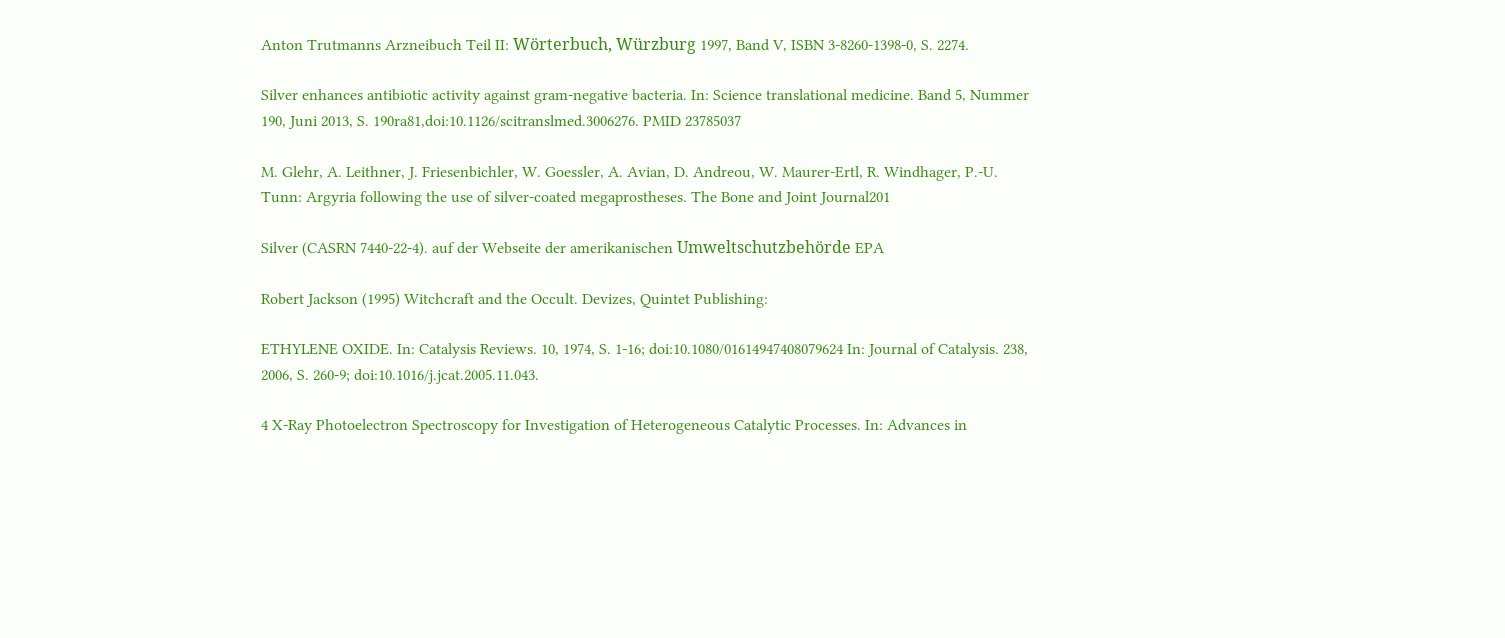Anton Trutmanns Arzneibuch Teil II: Wörterbuch, Würzburg 1997, Band V, ISBN 3-8260-1398-0, S. 2274.

Silver enhances antibiotic activity against gram-negative bacteria. In: Science translational medicine. Band 5, Nummer 190, Juni 2013, S. 190ra81,doi:10.1126/scitranslmed.3006276. PMID 23785037

M. Glehr, A. Leithner, J. Friesenbichler, W. Goessler, A. Avian, D. Andreou, W. Maurer-Ertl, R. Windhager, P.-U. Tunn: Argyria following the use of silver-coated megaprostheses. The Bone and Joint Journal201

Silver (CASRN 7440-22-4). auf der Webseite der amerikanischen Umweltschutzbehörde EPA

Robert Jackson (1995) Witchcraft and the Occult. Devizes, Quintet Publishing:

ETHYLENE OXIDE. In: Catalysis Reviews. 10, 1974, S. 1-16; doi:10.1080/01614947408079624 In: Journal of Catalysis. 238, 2006, S. 260-9; doi:10.1016/j.jcat.2005.11.043.

4 X-Ray Photoelectron Spectroscopy for Investigation of Heterogeneous Catalytic Processes. In: Advances in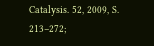Catalysis. 52, 2009, S. 213–272;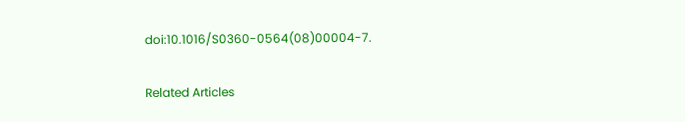doi:10.1016/S0360-0564(08)00004-7.

Related Articles